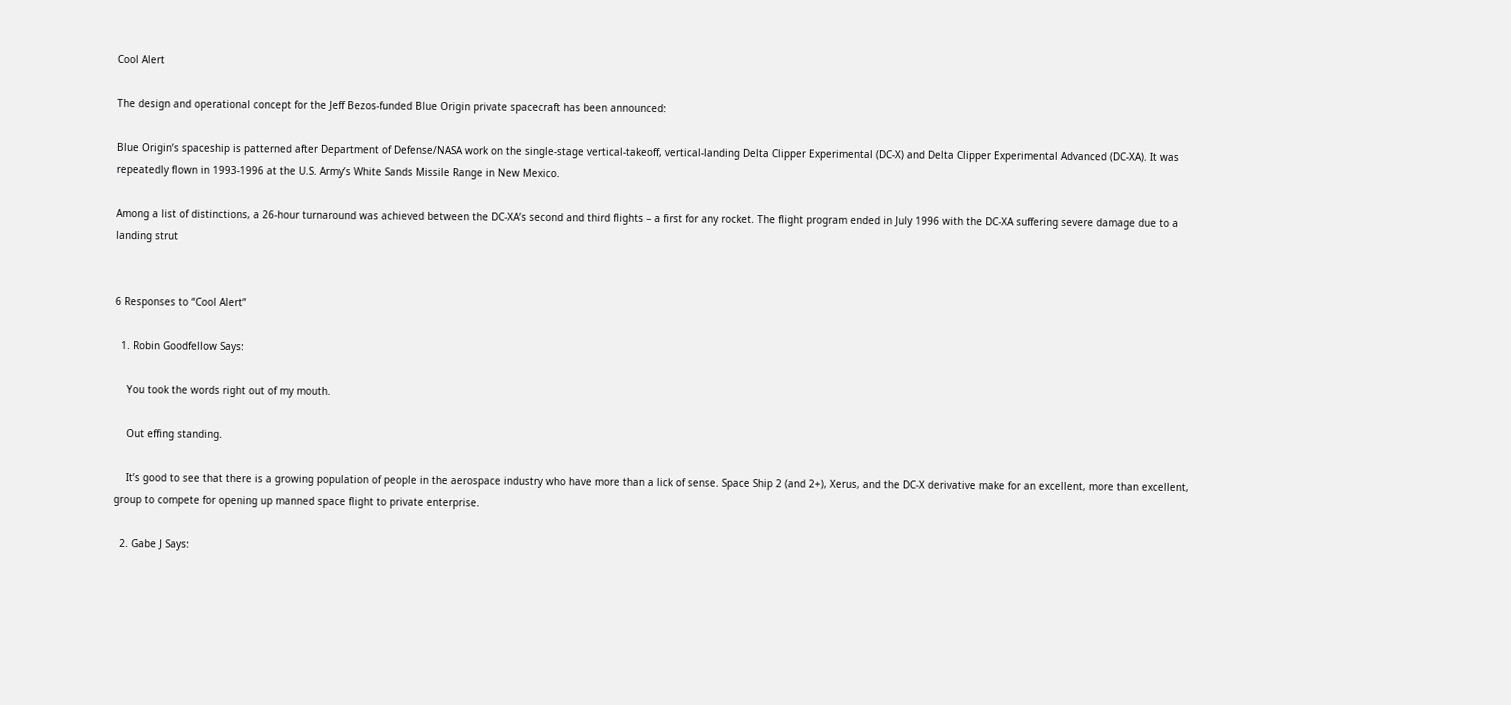Cool Alert

The design and operational concept for the Jeff Bezos-funded Blue Origin private spacecraft has been announced:

Blue Origin’s spaceship is patterned after Department of Defense/NASA work on the single-stage vertical-takeoff, vertical-landing Delta Clipper Experimental (DC-X) and Delta Clipper Experimental Advanced (DC-XA). It was repeatedly flown in 1993-1996 at the U.S. Army’s White Sands Missile Range in New Mexico.

Among a list of distinctions, a 26-hour turnaround was achieved between the DC-XA’s second and third flights – a first for any rocket. The flight program ended in July 1996 with the DC-XA suffering severe damage due to a landing strut


6 Responses to “Cool Alert”

  1. Robin Goodfellow Says:

    You took the words right out of my mouth.

    Out effing standing.

    It’s good to see that there is a growing population of people in the aerospace industry who have more than a lick of sense. Space Ship 2 (and 2+), Xerus, and the DC-X derivative make for an excellent, more than excellent, group to compete for opening up manned space flight to private enterprise.

  2. Gabe J Says: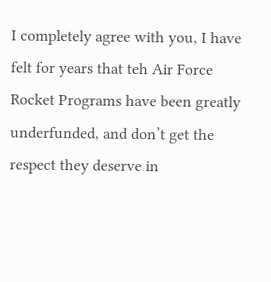I completely agree with you, I have felt for years that teh Air Force Rocket Programs have been greatly underfunded, and don’t get the respect they deserve in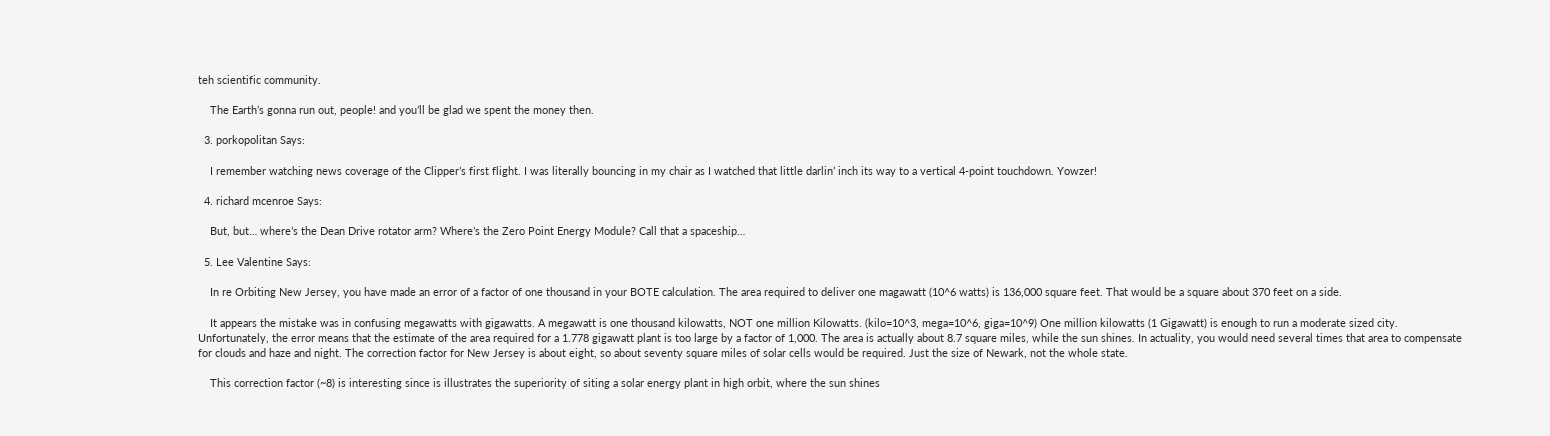teh scientific community.

    The Earth’s gonna run out, people! and you’ll be glad we spent the money then.

  3. porkopolitan Says:

    I remember watching news coverage of the Clipper’s first flight. I was literally bouncing in my chair as I watched that little darlin’ inch its way to a vertical 4-point touchdown. Yowzer!

  4. richard mcenroe Says:

    But, but… where’s the Dean Drive rotator arm? Where’s the Zero Point Energy Module? Call that a spaceship…

  5. Lee Valentine Says:

    In re Orbiting New Jersey, you have made an error of a factor of one thousand in your BOTE calculation. The area required to deliver one magawatt (10^6 watts) is 136,000 square feet. That would be a square about 370 feet on a side.

    It appears the mistake was in confusing megawatts with gigawatts. A megawatt is one thousand kilowatts, NOT one million Kilowatts. (kilo=10^3, mega=10^6, giga=10^9) One million kilowatts (1 Gigawatt) is enough to run a moderate sized city. Unfortunately, the error means that the estimate of the area required for a 1.778 gigawatt plant is too large by a factor of 1,000. The area is actually about 8.7 square miles, while the sun shines. In actuality, you would need several times that area to compensate for clouds and haze and night. The correction factor for New Jersey is about eight, so about seventy square miles of solar cells would be required. Just the size of Newark, not the whole state.

    This correction factor (~8) is interesting since is illustrates the superiority of siting a solar energy plant in high orbit, where the sun shines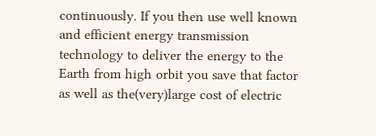continuously. If you then use well known and efficient energy transmission technology to deliver the energy to the Earth from high orbit you save that factor as well as the(very)large cost of electric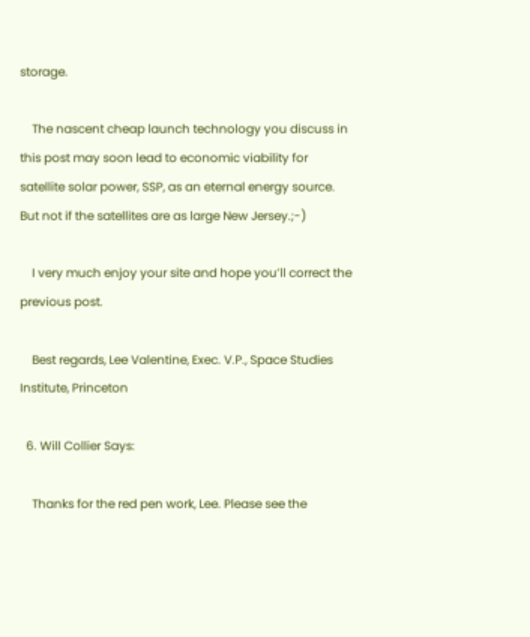storage.

    The nascent cheap launch technology you discuss in this post may soon lead to economic viability for satellite solar power, SSP, as an eternal energy source. But not if the satellites are as large New Jersey.;-)

    I very much enjoy your site and hope you’ll correct the previous post.

    Best regards, Lee Valentine, Exec. V.P., Space Studies Institute, Princeton

  6. Will Collier Says:

    Thanks for the red pen work, Lee. Please see the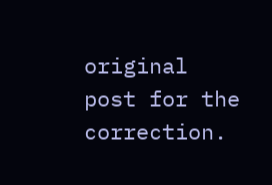original post for the correction.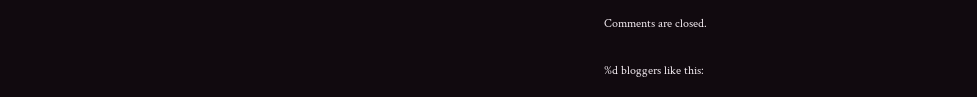Comments are closed.

%d bloggers like this: